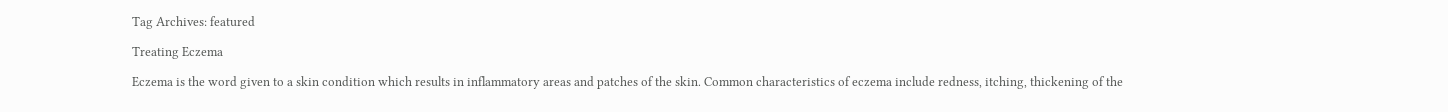Tag Archives: featured

Treating Eczema

Eczema is the word given to a skin condition which results in inflammatory areas and patches of the skin. Common characteristics of eczema include redness, itching, thickening of the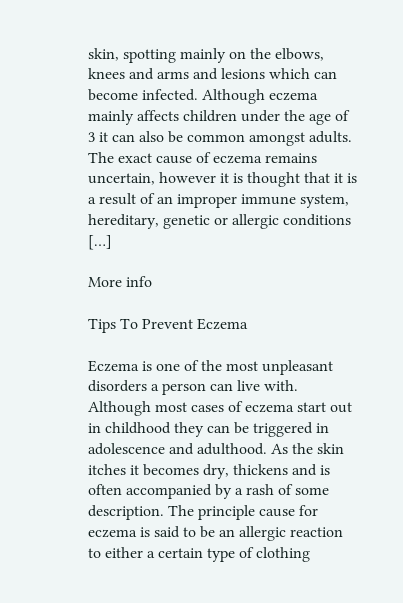skin, spotting mainly on the elbows, knees and arms and lesions which can become infected. Although eczema mainly affects children under the age of 3 it can also be common amongst adults. The exact cause of eczema remains uncertain, however it is thought that it is a result of an improper immune system, hereditary, genetic or allergic conditions […]

More info

Tips To Prevent Eczema

Eczema is one of the most unpleasant disorders a person can live with. Although most cases of eczema start out in childhood they can be triggered in adolescence and adulthood. As the skin itches it becomes dry, thickens and is often accompanied by a rash of some description. The principle cause for eczema is said to be an allergic reaction to either a certain type of clothing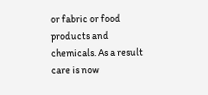or fabric or food products and chemicals. As a result care is now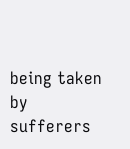being taken by sufferers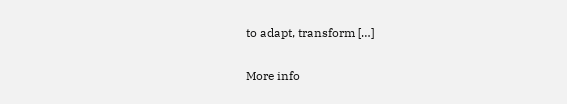to adapt, transform […]

More info